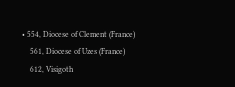• 554, Diocese of Clement (France)
    561, Diocese of Uzes (France)
    612, Visigoth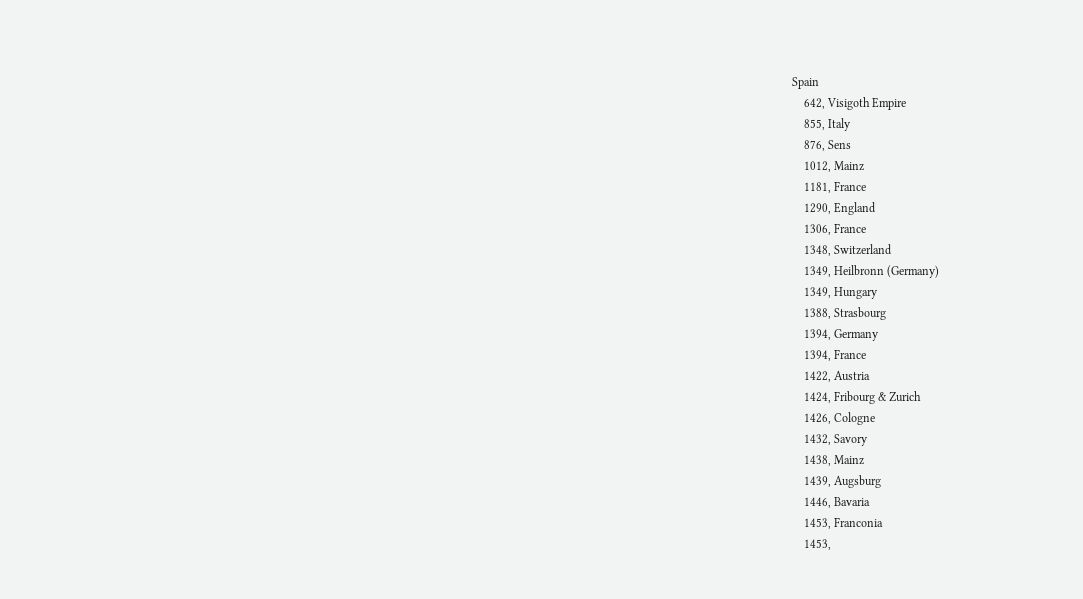Spain
    642, Visigoth Empire
    855, Italy
    876, Sens
    1012, Mainz
    1181, France
    1290, England
    1306, France
    1348, Switzerland
    1349, Heilbronn (Germany)
    1349, Hungary
    1388, Strasbourg
    1394, Germany
    1394, France
    1422, Austria
    1424, Fribourg & Zurich
    1426, Cologne
    1432, Savory
    1438, Mainz
    1439, Augsburg
    1446, Bavaria
    1453, Franconia
    1453,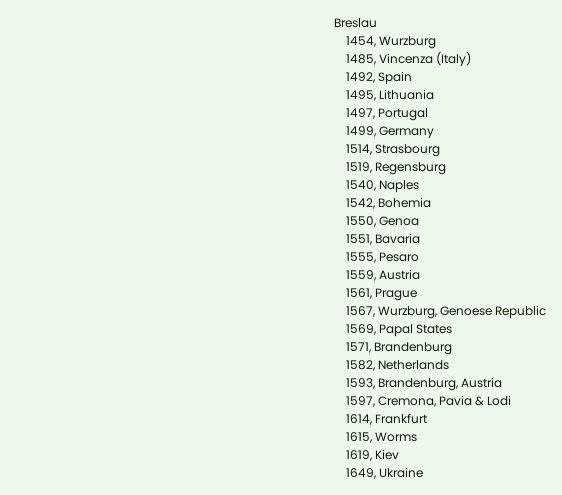Breslau
    1454, Wurzburg
    1485, Vincenza (Italy)
    1492, Spain
    1495, Lithuania
    1497, Portugal
    1499, Germany
    1514, Strasbourg
    1519, Regensburg
    1540, Naples
    1542, Bohemia
    1550, Genoa
    1551, Bavaria
    1555, Pesaro
    1559, Austria
    1561, Prague
    1567, Wurzburg, Genoese Republic
    1569, Papal States
    1571, Brandenburg
    1582, Netherlands
    1593, Brandenburg, Austria
    1597, Cremona, Pavia & Lodi
    1614, Frankfurt
    1615, Worms
    1619, Kiev
    1649, Ukraine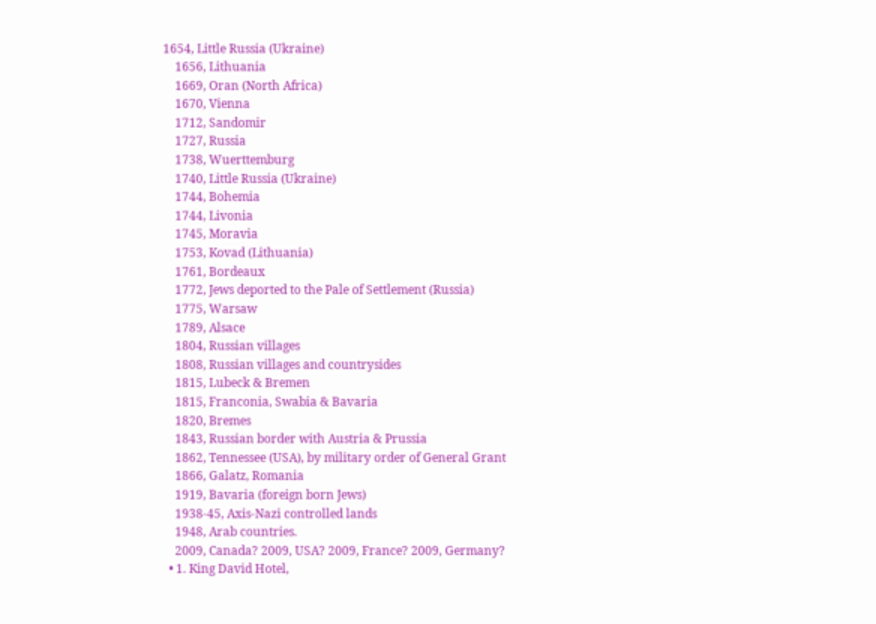1654, Little Russia (Ukraine)
    1656, Lithuania
    1669, Oran (North Africa)
    1670, Vienna
    1712, Sandomir
    1727, Russia
    1738, Wuerttemburg
    1740, Little Russia (Ukraine)
    1744, Bohemia
    1744, Livonia
    1745, Moravia
    1753, Kovad (Lithuania)
    1761, Bordeaux
    1772, Jews deported to the Pale of Settlement (Russia)
    1775, Warsaw
    1789, Alsace
    1804, Russian villages
    1808, Russian villages and countrysides
    1815, Lubeck & Bremen
    1815, Franconia, Swabia & Bavaria
    1820, Bremes
    1843, Russian border with Austria & Prussia
    1862, Tennessee (USA), by military order of General Grant
    1866, Galatz, Romania
    1919, Bavaria (foreign born Jews)
    1938-45, Axis-Nazi controlled lands
    1948, Arab countries.
    2009, Canada? 2009, USA? 2009, France? 2009, Germany?
  • 1. King David Hotel,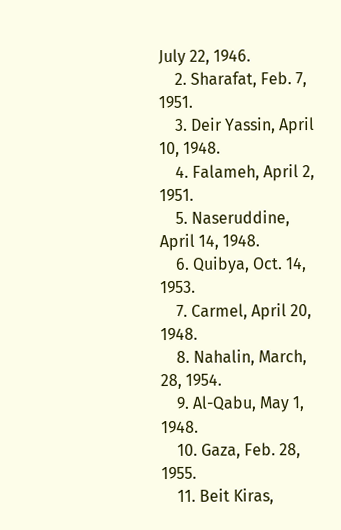July 22, 1946.
    2. Sharafat, Feb. 7, 1951.
    3. Deir Yassin, April 10, 1948.
    4. Falameh, April 2, 1951.
    5. Naseruddine, April 14, 1948.
    6. Quibya, Oct. 14, 1953.
    7. Carmel, April 20, 1948.
    8. Nahalin, March, 28, 1954.
    9. Al-Qabu, May 1, 1948.
    10. Gaza, Feb. 28, 1955.
    11. Beit Kiras,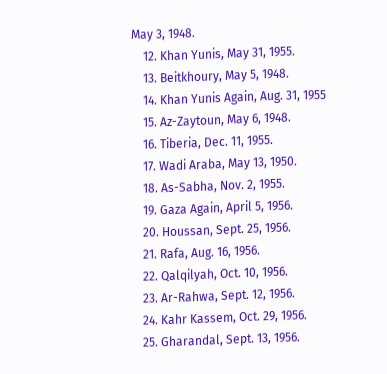May 3, 1948.
    12. Khan Yunis, May 31, 1955.
    13. Beitkhoury, May 5, 1948.
    14. Khan Yunis Again, Aug. 31, 1955
    15. Az-Zaytoun, May 6, 1948.
    16. Tiberia, Dec. 11, 1955.
    17. Wadi Araba, May 13, 1950.
    18. As-Sabha, Nov. 2, 1955.
    19. Gaza Again, April 5, 1956.
    20. Houssan, Sept. 25, 1956.
    21. Rafa, Aug. 16, 1956.
    22. Qalqilyah, Oct. 10, 1956.
    23. Ar-Rahwa, Sept. 12, 1956.
    24. Kahr Kassem, Oct. 29, 1956.
    25. Gharandal, Sept. 13, 1956.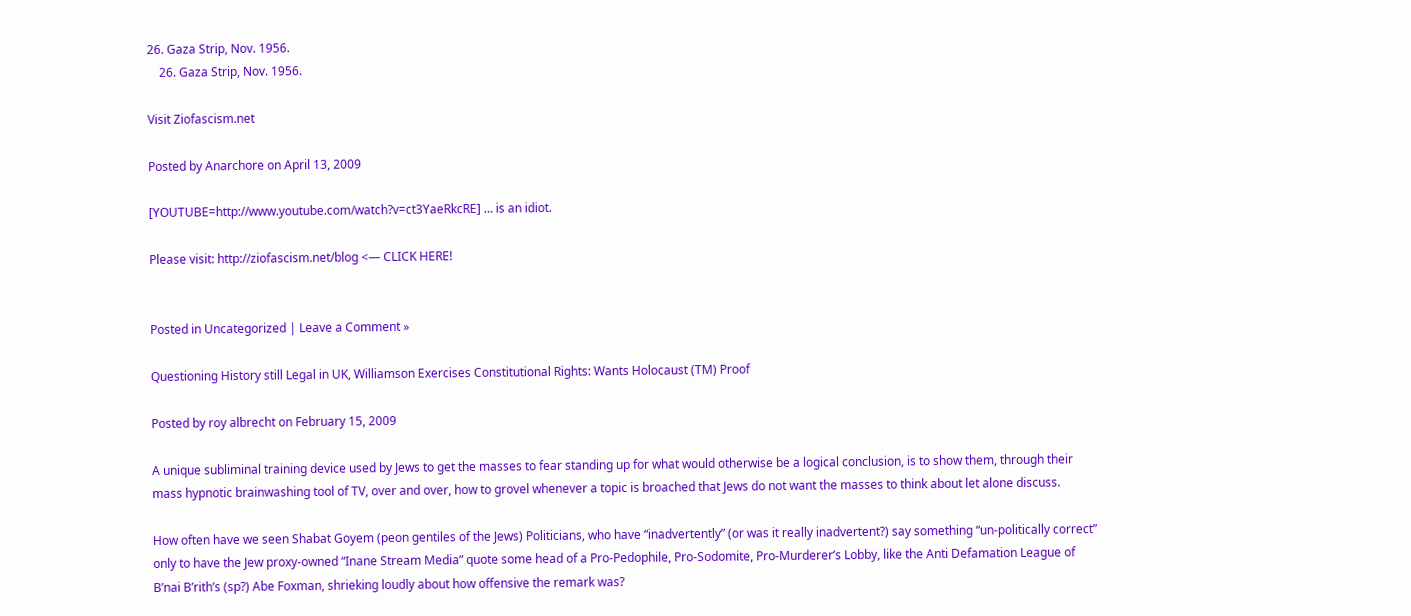26. Gaza Strip, Nov. 1956.
    26. Gaza Strip, Nov. 1956.

Visit Ziofascism.net

Posted by Anarchore on April 13, 2009

[YOUTUBE=http://www.youtube.com/watch?v=ct3YaeRkcRE] … is an idiot.

Please visit: http://ziofascism.net/blog <— CLICK HERE!


Posted in Uncategorized | Leave a Comment »

Questioning History still Legal in UK, Williamson Exercises Constitutional Rights: Wants Holocaust (TM) Proof

Posted by roy albrecht on February 15, 2009

A unique subliminal training device used by Jews to get the masses to fear standing up for what would otherwise be a logical conclusion, is to show them, through their mass hypnotic brainwashing tool of TV, over and over, how to grovel whenever a topic is broached that Jews do not want the masses to think about let alone discuss.

How often have we seen Shabat Goyem (peon gentiles of the Jews) Politicians, who have “inadvertently” (or was it really inadvertent?) say something “un-politically correct” only to have the Jew proxy-owned “Inane Stream Media” quote some head of a Pro-Pedophile, Pro-Sodomite, Pro-Murderer’s Lobby, like the Anti Defamation League of B’nai B’rith’s (sp?) Abe Foxman, shrieking loudly about how offensive the remark was?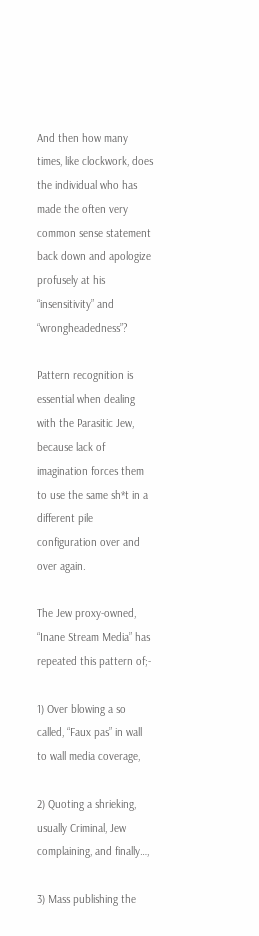And then how many times, like clockwork, does the individual who has made the often very common sense statement back down and apologize profusely at his “insensitivity” and “wrongheadedness”?

Pattern recognition is essential when dealing with the Parasitic Jew, because lack of imagination forces them to use the same sh*t in a different pile configuration over and over again.

The Jew proxy-owned, “Inane Stream Media” has repeated this pattern of;-

1) Over blowing a so called, “Faux pas” in wall to wall media coverage,

2) Quoting a shrieking, usually Criminal, Jew complaining, and finally…,

3) Mass publishing the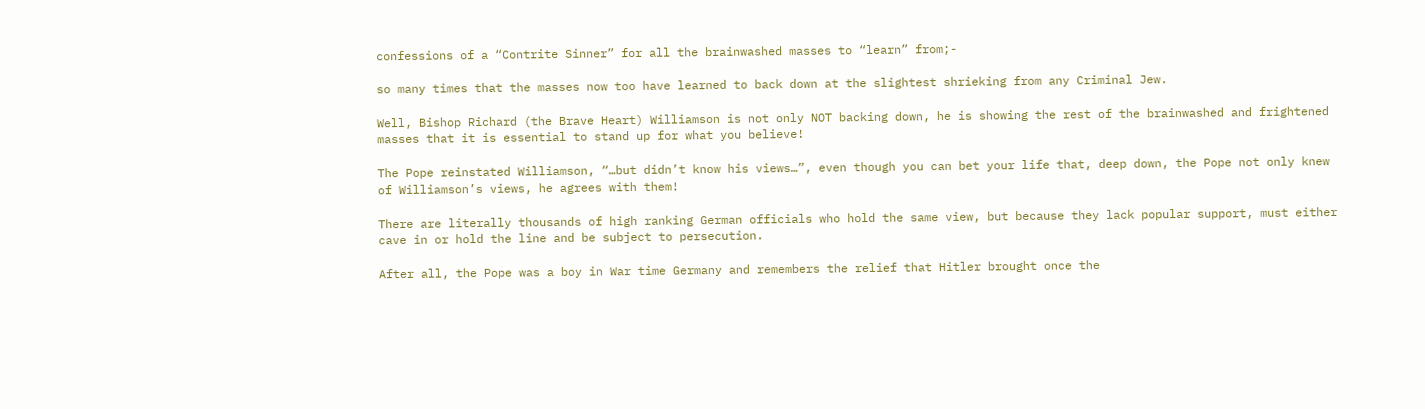confessions of a “Contrite Sinner” for all the brainwashed masses to “learn” from;-

so many times that the masses now too have learned to back down at the slightest shrieking from any Criminal Jew.

Well, Bishop Richard (the Brave Heart) Williamson is not only NOT backing down, he is showing the rest of the brainwashed and frightened masses that it is essential to stand up for what you believe!

The Pope reinstated Williamson, “…but didn’t know his views…”, even though you can bet your life that, deep down, the Pope not only knew of Williamson’s views, he agrees with them!

There are literally thousands of high ranking German officials who hold the same view, but because they lack popular support, must either cave in or hold the line and be subject to persecution.

After all, the Pope was a boy in War time Germany and remembers the relief that Hitler brought once the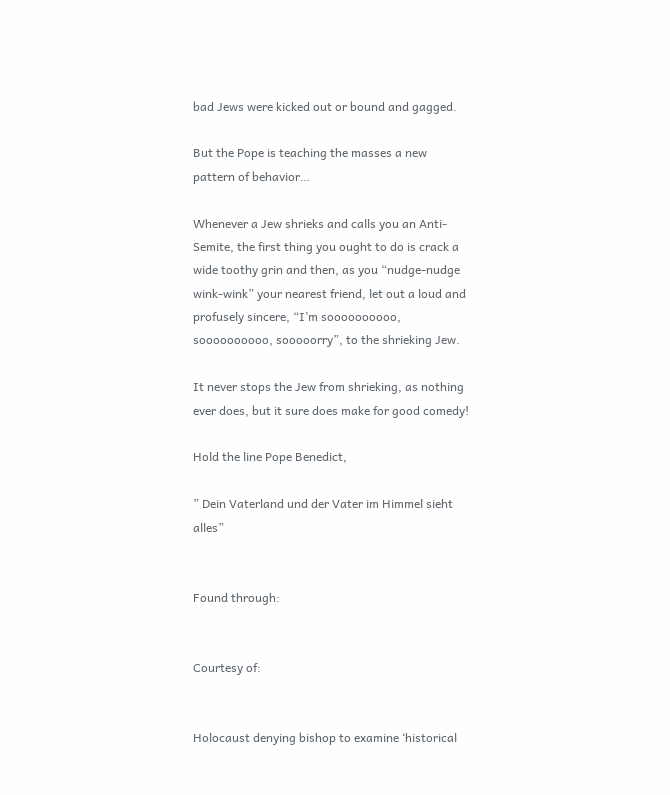bad Jews were kicked out or bound and gagged.

But the Pope is teaching the masses a new pattern of behavior…

Whenever a Jew shrieks and calls you an Anti-Semite, the first thing you ought to do is crack a wide toothy grin and then, as you “nudge-nudge wink-wink” your nearest friend, let out a loud and profusely sincere, “I’m soooooooooo, soooooooooo, sooooorry”, to the shrieking Jew.

It never stops the Jew from shrieking, as nothing ever does, but it sure does make for good comedy!

Hold the line Pope Benedict,

” Dein Vaterland und der Vater im Himmel sieht alles”


Found through:


Courtesy of:


Holocaust denying bishop to examine ‘historical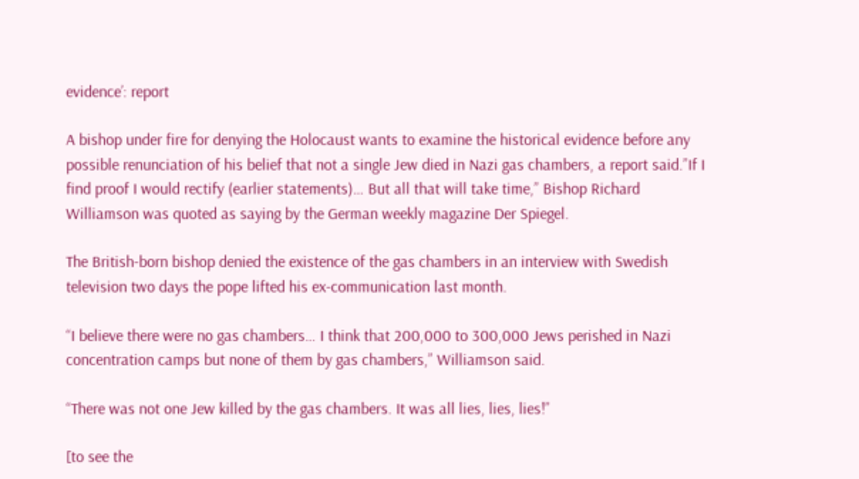evidence’: report

A bishop under fire for denying the Holocaust wants to examine the historical evidence before any possible renunciation of his belief that not a single Jew died in Nazi gas chambers, a report said.”If I find proof I would rectify (earlier statements)… But all that will take time,” Bishop Richard Williamson was quoted as saying by the German weekly magazine Der Spiegel.

The British-born bishop denied the existence of the gas chambers in an interview with Swedish television two days the pope lifted his ex-communication last month.

“I believe there were no gas chambers… I think that 200,000 to 300,000 Jews perished in Nazi concentration camps but none of them by gas chambers,” Williamson said.

“There was not one Jew killed by the gas chambers. It was all lies, lies, lies!”

[to see the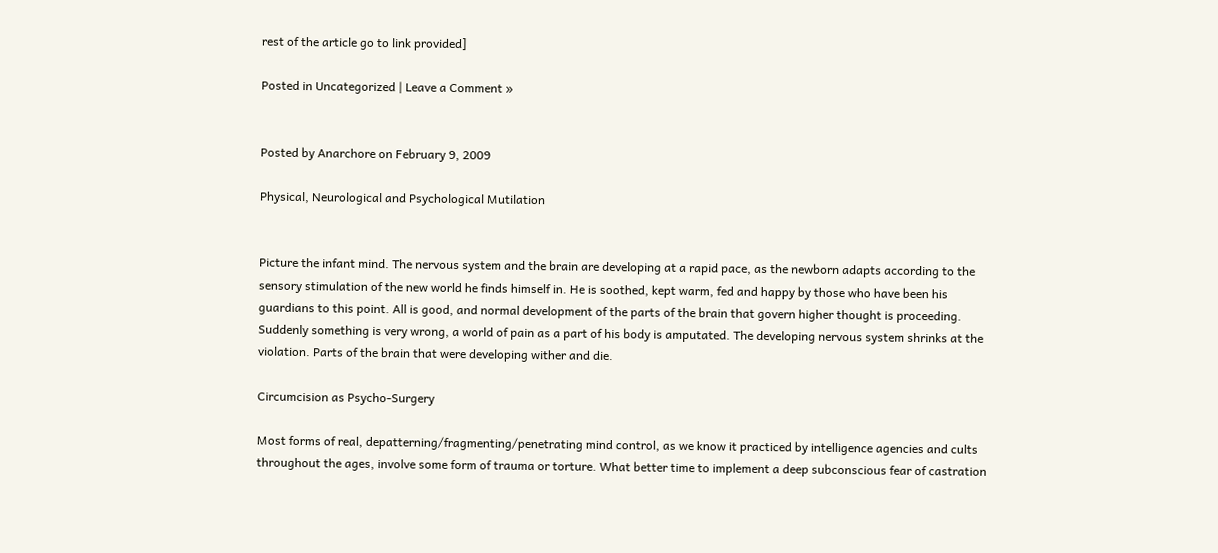rest of the article go to link provided]

Posted in Uncategorized | Leave a Comment »


Posted by Anarchore on February 9, 2009

Physical, Neurological and Psychological Mutilation


Picture the infant mind. The nervous system and the brain are developing at a rapid pace, as the newborn adapts according to the sensory stimulation of the new world he finds himself in. He is soothed, kept warm, fed and happy by those who have been his guardians to this point. All is good, and normal development of the parts of the brain that govern higher thought is proceeding. Suddenly something is very wrong, a world of pain as a part of his body is amputated. The developing nervous system shrinks at the violation. Parts of the brain that were developing wither and die.

Circumcision as Psycho-Surgery

Most forms of real, depatterning/fragmenting/penetrating mind control, as we know it practiced by intelligence agencies and cults throughout the ages, involve some form of trauma or torture. What better time to implement a deep subconscious fear of castration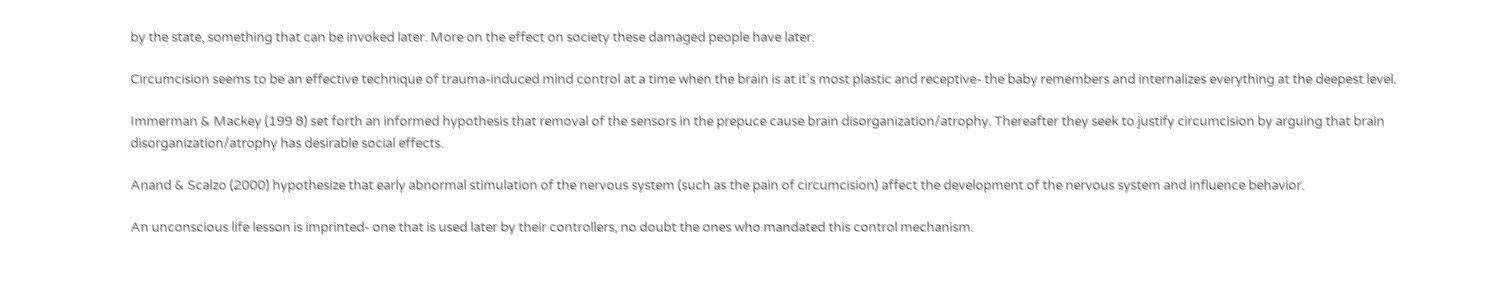by the state, something that can be invoked later. More on the effect on society these damaged people have later.

Circumcision seems to be an effective technique of trauma-induced mind control at a time when the brain is at it’s most plastic and receptive- the baby remembers and internalizes everything at the deepest level.

Immerman & Mackey (199 8) set forth an informed hypothesis that removal of the sensors in the prepuce cause brain disorganization/atrophy. Thereafter they seek to justify circumcision by arguing that brain disorganization/atrophy has desirable social effects.

Anand & Scalzo (2000) hypothesize that early abnormal stimulation of the nervous system (such as the pain of circumcision) affect the development of the nervous system and influence behavior.

An unconscious life lesson is imprinted- one that is used later by their controllers, no doubt the ones who mandated this control mechanism.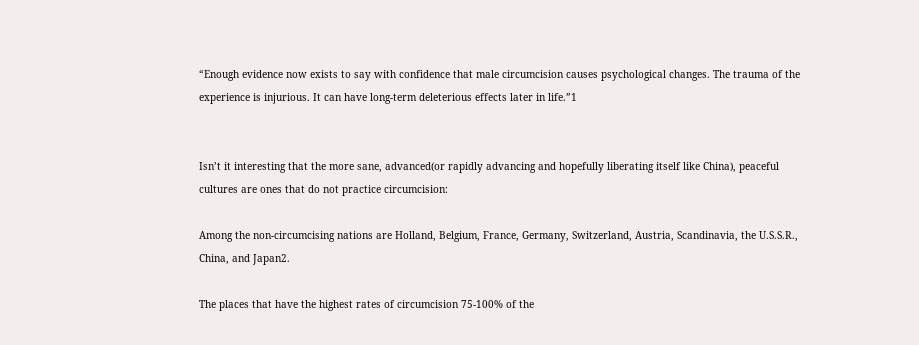“Enough evidence now exists to say with confidence that male circumcision causes psychological changes. The trauma of the experience is injurious. It can have long-term deleterious effects later in life.”1


Isn’t it interesting that the more sane, advanced(or rapidly advancing and hopefully liberating itself like China), peaceful cultures are ones that do not practice circumcision:

Among the non-circumcising nations are Holland, Belgium, France, Germany, Switzerland, Austria, Scandinavia, the U.S.S.R., China, and Japan2.

The places that have the highest rates of circumcision 75-100% of the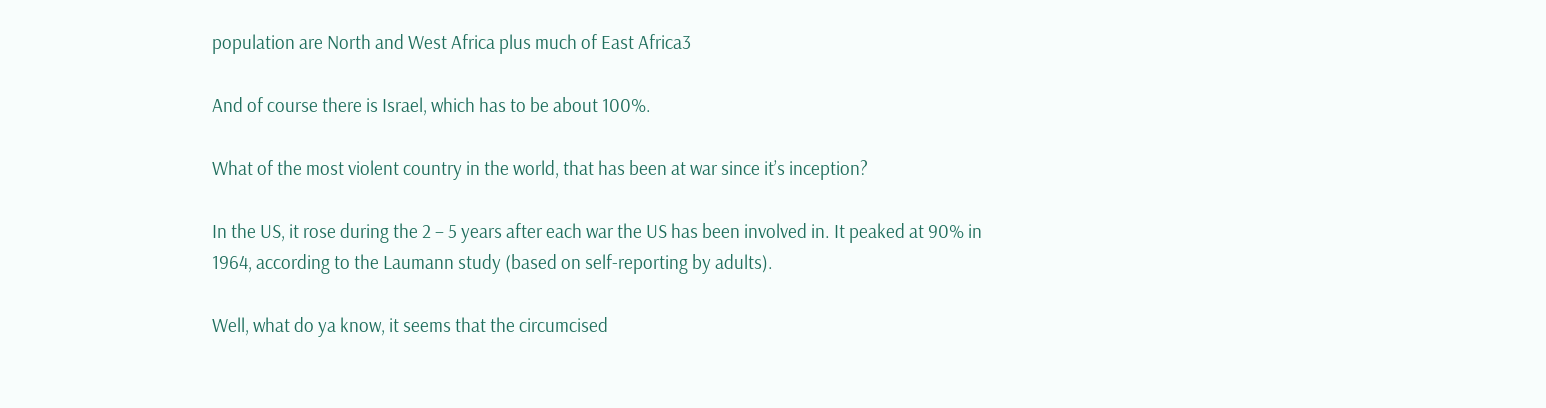population are North and West Africa plus much of East Africa3

And of course there is Israel, which has to be about 100%.

What of the most violent country in the world, that has been at war since it’s inception?

In the US, it rose during the 2 – 5 years after each war the US has been involved in. It peaked at 90% in 1964, according to the Laumann study (based on self-reporting by adults).

Well, what do ya know, it seems that the circumcised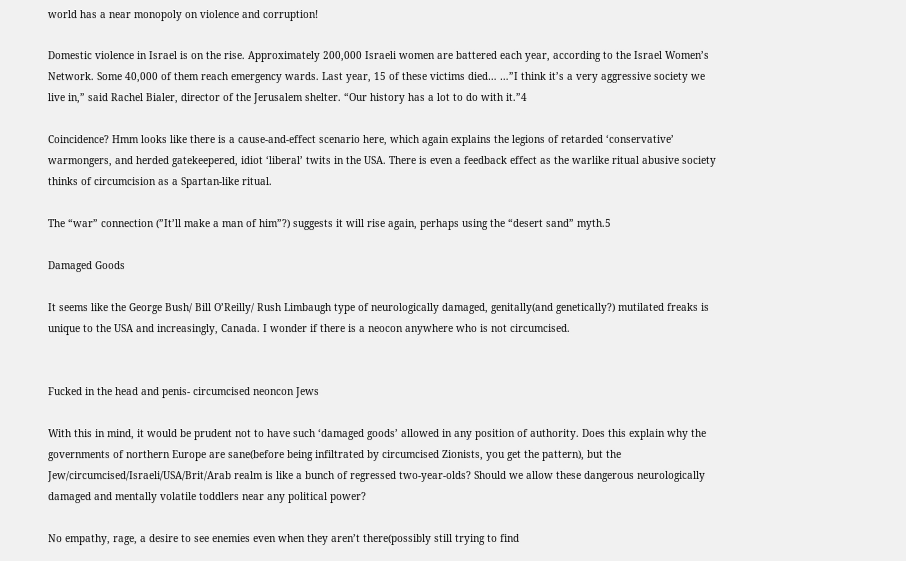world has a near monopoly on violence and corruption!

Domestic violence in Israel is on the rise. Approximately 200,000 Israeli women are battered each year, according to the Israel Women’s Network. Some 40,000 of them reach emergency wards. Last year, 15 of these victims died… …”I think it’s a very aggressive society we live in,” said Rachel Bialer, director of the Jerusalem shelter. “Our history has a lot to do with it.”4

Coincidence? Hmm looks like there is a cause-and-effect scenario here, which again explains the legions of retarded ‘conservative’ warmongers, and herded gatekeepered, idiot ‘liberal’ twits in the USA. There is even a feedback effect as the warlike ritual abusive society thinks of circumcision as a Spartan-like ritual.

The “war” connection (”It’ll make a man of him”?) suggests it will rise again, perhaps using the “desert sand” myth.5

Damaged Goods

It seems like the George Bush/ Bill O’Reilly/ Rush Limbaugh type of neurologically damaged, genitally(and genetically?) mutilated freaks is unique to the USA and increasingly, Canada. I wonder if there is a neocon anywhere who is not circumcised.


Fucked in the head and penis- circumcised neoncon Jews

With this in mind, it would be prudent not to have such ‘damaged goods’ allowed in any position of authority. Does this explain why the governments of northern Europe are sane(before being infiltrated by circumcised Zionists, you get the pattern), but the Jew/circumcised/Israeli/USA/Brit/Arab realm is like a bunch of regressed two-year-olds? Should we allow these dangerous neurologically damaged and mentally volatile toddlers near any political power?

No empathy, rage, a desire to see enemies even when they aren’t there(possibly still trying to find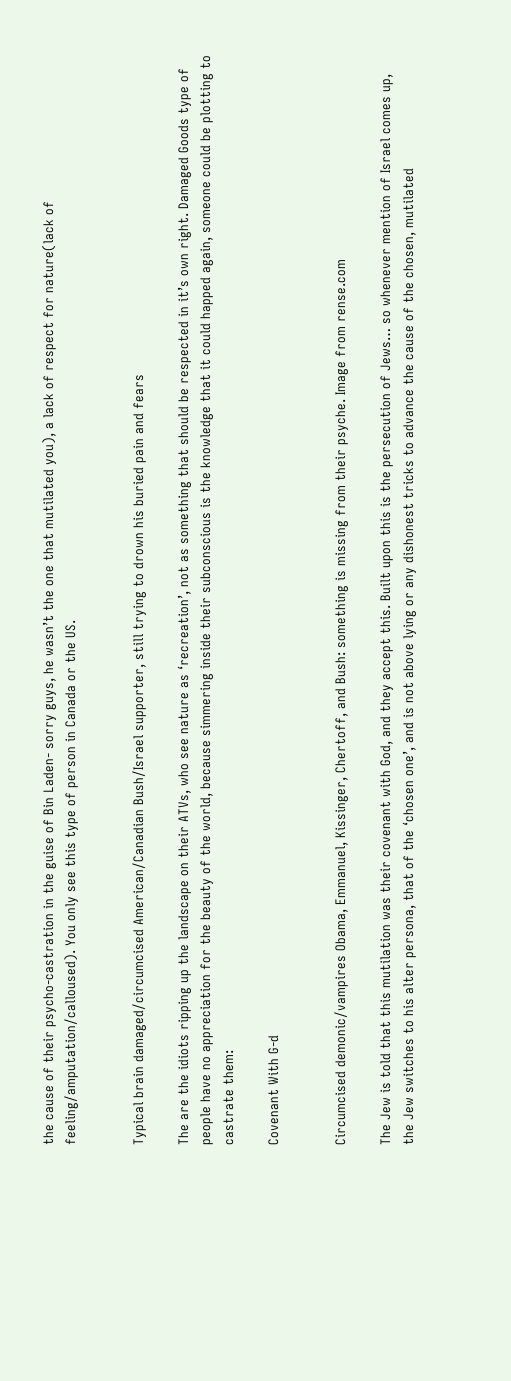the cause of their psycho-castration in the guise of Bin Laden- sorry guys, he wasn’t the one that mutilated you), a lack of respect for nature(lack of feeling/amputation/calloused). You only see this type of person in Canada or the US.


Typical brain damaged/circumcised American/Canadian Bush/Israel supporter, still trying to drown his buried pain and fears

The are the idiots ripping up the landscape on their ATVs, who see nature as ‘recreation’, not as something that should be respected in it’s own right. Damaged Goods type of people have no appreciation for the beauty of the world, because simmering inside their subconscious is the knowledge that it could happed again, someone could be plotting to castrate them:

Covenant With G-d


Circumcised demonic/vampires Obama, Emmanuel, Kissinger, Chertoff, and Bush: something is missing from their psyche. Image from rense.com

The Jew is told that this mutilation was their covenant with God, and they accept this. Built upon this is the persecution of Jews… so whenever mention of Israel comes up, the Jew switches to his alter persona, that of the ‘chosen one’, and is not above lying or any dishonest tricks to advance the cause of the chosen, mutilated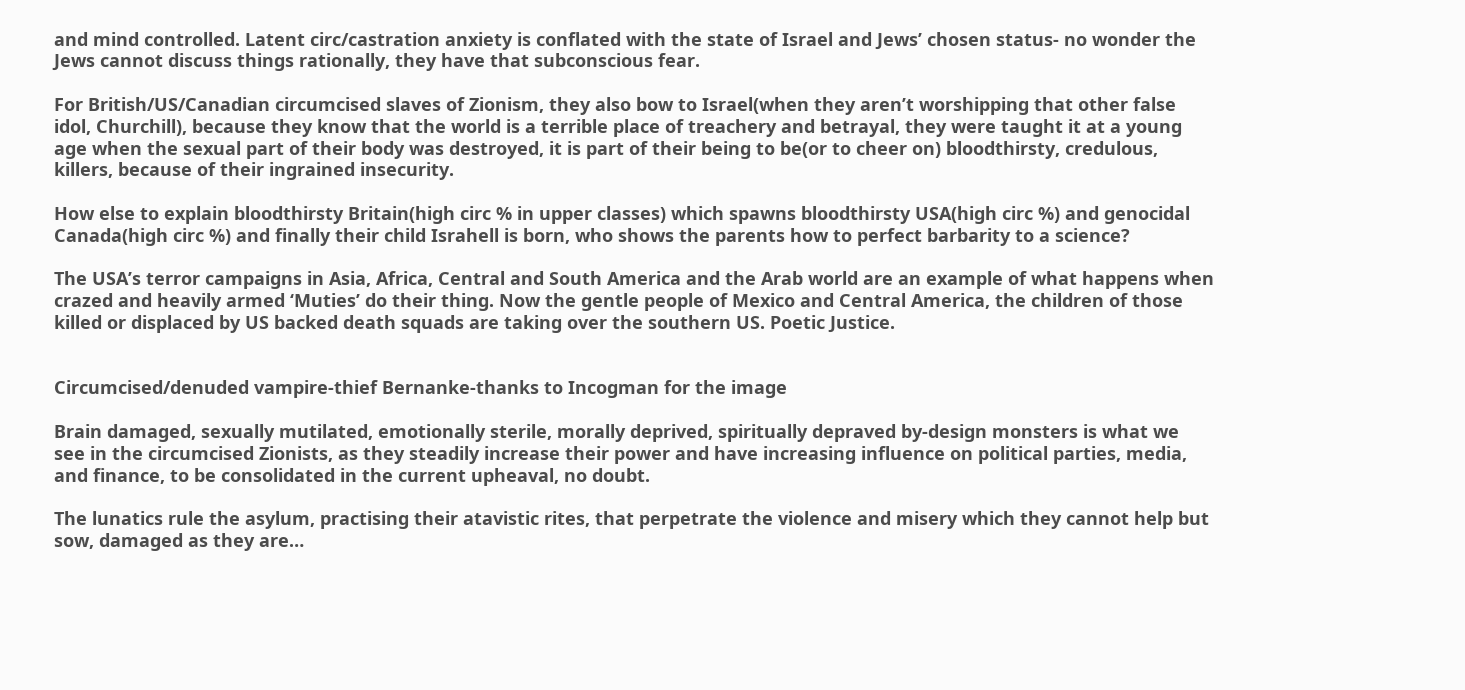and mind controlled. Latent circ/castration anxiety is conflated with the state of Israel and Jews’ chosen status- no wonder the Jews cannot discuss things rationally, they have that subconscious fear.

For British/US/Canadian circumcised slaves of Zionism, they also bow to Israel(when they aren’t worshipping that other false idol, Churchill), because they know that the world is a terrible place of treachery and betrayal, they were taught it at a young age when the sexual part of their body was destroyed, it is part of their being to be(or to cheer on) bloodthirsty, credulous, killers, because of their ingrained insecurity.

How else to explain bloodthirsty Britain(high circ % in upper classes) which spawns bloodthirsty USA(high circ %) and genocidal Canada(high circ %) and finally their child Israhell is born, who shows the parents how to perfect barbarity to a science?

The USA’s terror campaigns in Asia, Africa, Central and South America and the Arab world are an example of what happens when crazed and heavily armed ‘Muties’ do their thing. Now the gentle people of Mexico and Central America, the children of those killed or displaced by US backed death squads are taking over the southern US. Poetic Justice.


Circumcised/denuded vampire-thief Bernanke-thanks to Incogman for the image

Brain damaged, sexually mutilated, emotionally sterile, morally deprived, spiritually depraved by-design monsters is what we see in the circumcised Zionists, as they steadily increase their power and have increasing influence on political parties, media, and finance, to be consolidated in the current upheaval, no doubt.

The lunatics rule the asylum, practising their atavistic rites, that perpetrate the violence and misery which they cannot help but sow, damaged as they are…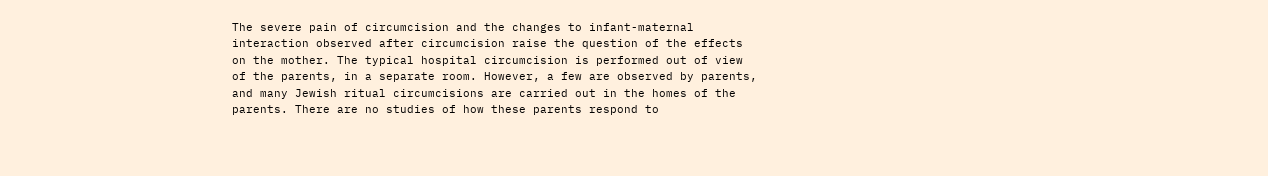The severe pain of circumcision and the changes to infant-maternal interaction observed after circumcision raise the question of the effects on the mother. The typical hospital circumcision is performed out of view of the parents, in a separate room. However, a few are observed by parents, and many Jewish ritual circumcisions are carried out in the homes of the parents. There are no studies of how these parents respond to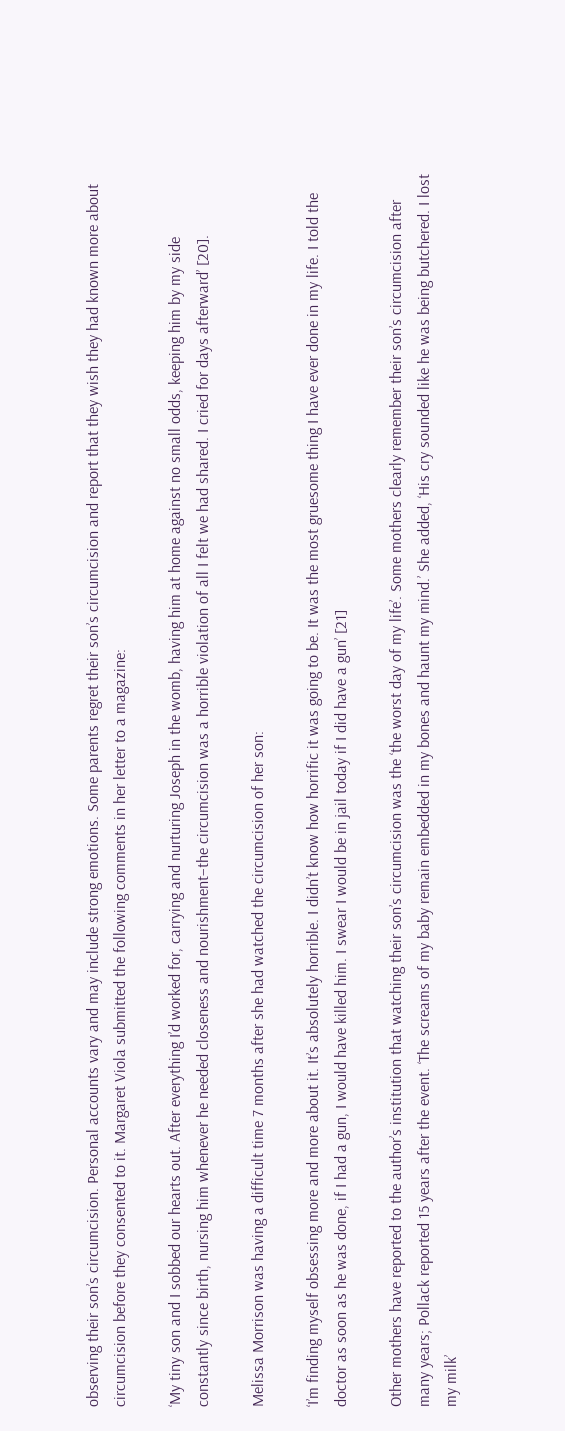observing their son’s circumcision. Personal accounts vary and may include strong emotions. Some parents regret their son’s circumcision and report that they wish they had known more about circumcision before they consented to it. Margaret Viola submitted the following comments in her letter to a magazine:

‘My tiny son and I sobbed our hearts out. After everything I’d worked for, carrying and nurturing Joseph in the womb, having him at home against no small odds, keeping him by my side constantly since birth, nursing him whenever he needed closeness and nourishment–the circumcision was a horrible violation of all I felt we had shared. I cried for days afterward’ [20].

Melissa Morrison was having a difficult time 7 months after she had watched the circumcision of her son:

‘I’m finding myself obsessing more and more about it. It’s absolutely horrible. I didn’t know how horrific it was going to be. It was the most gruesome thing I have ever done in my life. I told the doctor as soon as he was done, if I had a gun, I would have killed him. I swear I would be in jail today if I did have a gun’ [21]

Other mothers have reported to the author’s institution that watching their son’s circumcision was the ‘the worst day of my life’. Some mothers clearly remember their son’s circumcision after many years; Pollack reported 15 years after the event. ‘The screams of my baby remain embedded in my bones and haunt my mind.’ She added, ‘His cry sounded like he was being butchered. I lost my milk’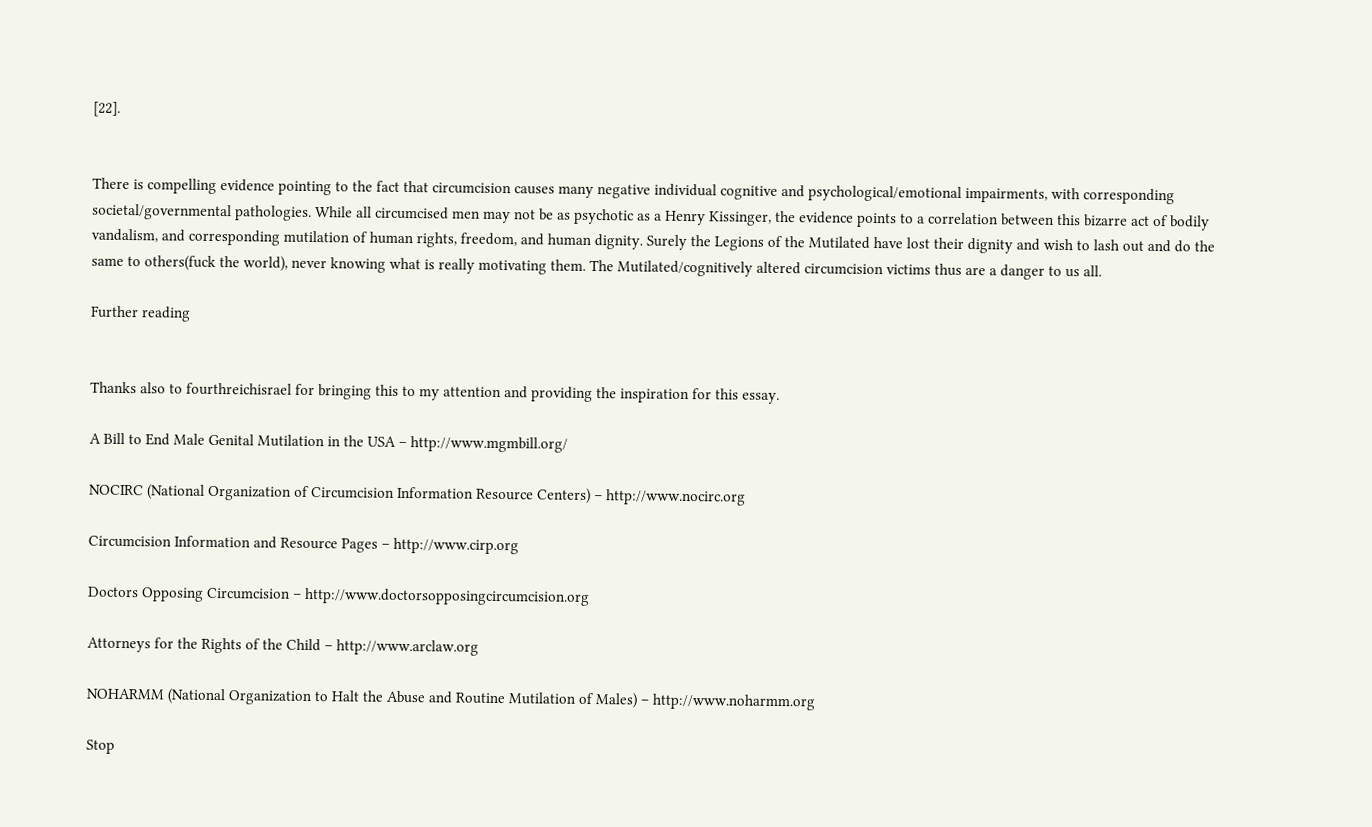[22].


There is compelling evidence pointing to the fact that circumcision causes many negative individual cognitive and psychological/emotional impairments, with corresponding societal/governmental pathologies. While all circumcised men may not be as psychotic as a Henry Kissinger, the evidence points to a correlation between this bizarre act of bodily vandalism, and corresponding mutilation of human rights, freedom, and human dignity. Surely the Legions of the Mutilated have lost their dignity and wish to lash out and do the same to others(fuck the world), never knowing what is really motivating them. The Mutilated/cognitively altered circumcision victims thus are a danger to us all.

Further reading


Thanks also to fourthreichisrael for bringing this to my attention and providing the inspiration for this essay.

A Bill to End Male Genital Mutilation in the USA – http://www.mgmbill.org/

NOCIRC (National Organization of Circumcision Information Resource Centers) – http://www.nocirc.org

Circumcision Information and Resource Pages – http://www.cirp.org

Doctors Opposing Circumcision – http://www.doctorsopposingcircumcision.org

Attorneys for the Rights of the Child – http://www.arclaw.org

NOHARMM (National Organization to Halt the Abuse and Routine Mutilation of Males) – http://www.noharmm.org

Stop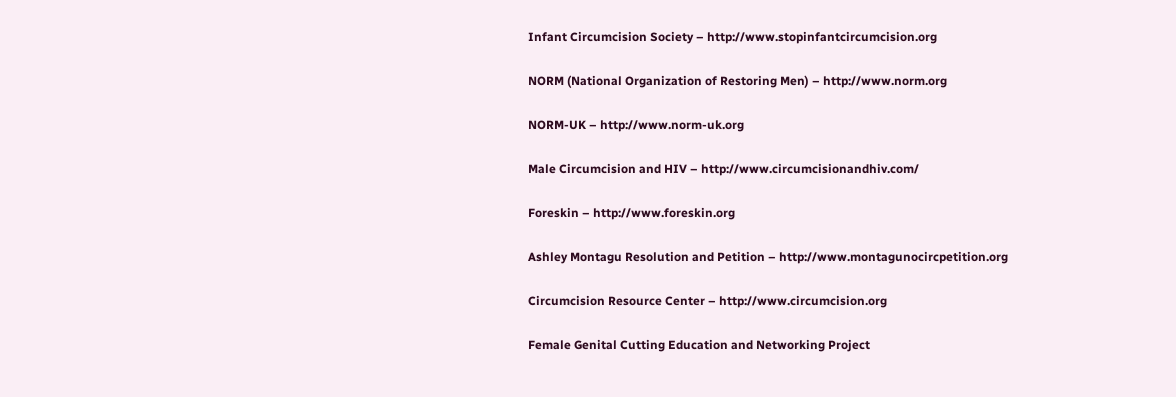Infant Circumcision Society – http://www.stopinfantcircumcision.org

NORM (National Organization of Restoring Men) – http://www.norm.org

NORM-UK – http://www.norm-uk.org

Male Circumcision and HIV – http://www.circumcisionandhiv.com/

Foreskin – http://www.foreskin.org

Ashley Montagu Resolution and Petition – http://www.montagunocircpetition.org

Circumcision Resource Center – http://www.circumcision.org

Female Genital Cutting Education and Networking Project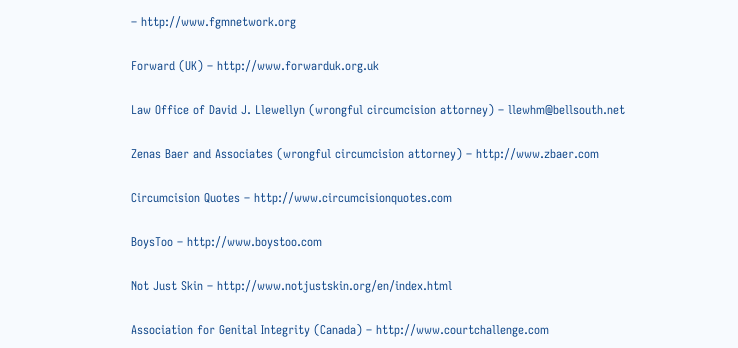– http://www.fgmnetwork.org

Forward (UK) – http://www.forwarduk.org.uk

Law Office of David J. Llewellyn (wrongful circumcision attorney) – llewhm@bellsouth.net

Zenas Baer and Associates (wrongful circumcision attorney) – http://www.zbaer.com

Circumcision Quotes – http://www.circumcisionquotes.com

BoysToo – http://www.boystoo.com

Not Just Skin – http://www.notjustskin.org/en/index.html

Association for Genital Integrity (Canada) – http://www.courtchallenge.com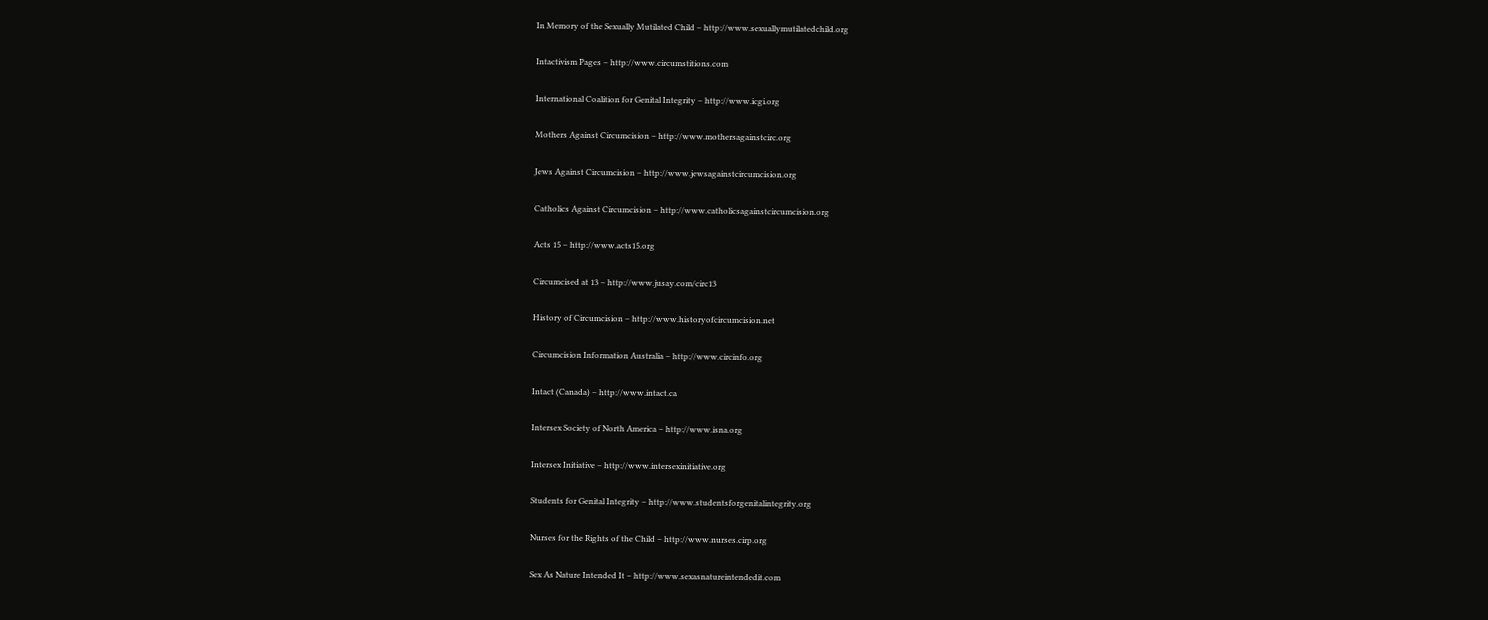In Memory of the Sexually Mutilated Child – http://www.sexuallymutilatedchild.org

Intactivism Pages – http://www.circumstitions.com

International Coalition for Genital Integrity – http://www.icgi.org

Mothers Against Circumcision – http://www.mothersagainstcirc.org

Jews Against Circumcision – http://www.jewsagainstcircumcision.org

Catholics Against Circumcision – http://www.catholicsagainstcircumcision.org

Acts 15 – http://www.acts15.org

Circumcised at 13 – http://www.jusay.com/circ13

History of Circumcision – http://www.historyofcircumcision.net

Circumcision Information Australia – http://www.circinfo.org

Intact (Canada) – http://www.intact.ca

Intersex Society of North America – http://www.isna.org

Intersex Initiative – http://www.intersexinitiative.org

Students for Genital Integrity – http://www.studentsforgenitalintegrity.org

Nurses for the Rights of the Child – http://www.nurses.cirp.org

Sex As Nature Intended It – http://www.sexasnatureintendedit.com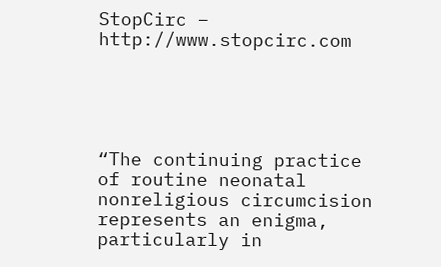StopCirc – http://www.stopcirc.com





“The continuing practice of routine neonatal nonreligious circumcision represents an enigma, particularly in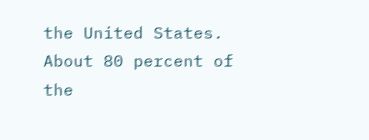the United States. About 80 percent of the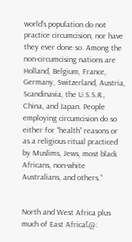world’s population do not practice circumcision, nor have they ever done so. Among the non-circumcising nations are Holland, Belgium, France, Germany, Switzerland, Austria, Scandinavia, the U.S.S.R., China, and Japan. People employing circumcision do so either for “health” reasons or as a religious ritual practiced by Muslims, Jews, most black Africans, non-white Australians, and others.”


North and West Africa plus much of East Africa[@: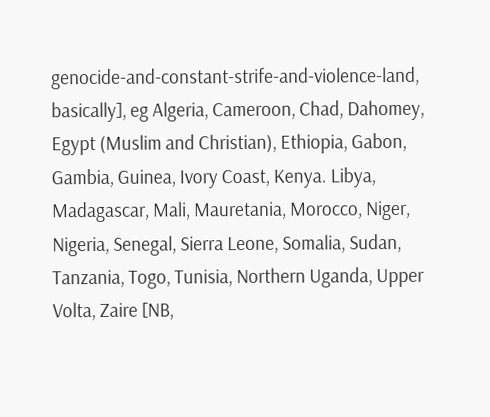genocide-and-constant-strife-and-violence-land, basically], eg Algeria, Cameroon, Chad, Dahomey, Egypt (Muslim and Christian), Ethiopia, Gabon, Gambia, Guinea, Ivory Coast, Kenya. Libya, Madagascar, Mali, Mauretania, Morocco, Niger, Nigeria, Senegal, Sierra Leone, Somalia, Sudan, Tanzania, Togo, Tunisia, Northern Uganda, Upper Volta, Zaire [NB,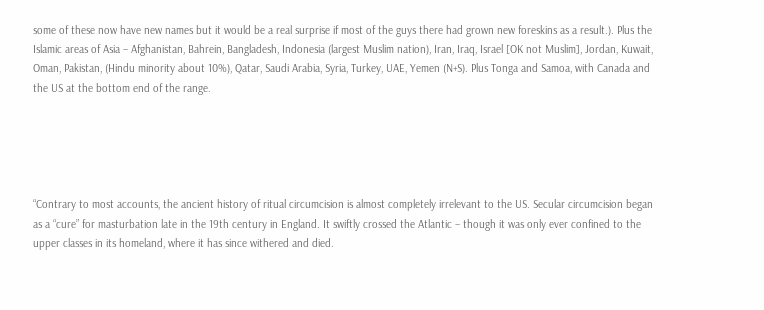some of these now have new names but it would be a real surprise if most of the guys there had grown new foreskins as a result.). Plus the Islamic areas of Asia – Afghanistan, Bahrein, Bangladesh, Indonesia (largest Muslim nation), Iran, Iraq, Israel [OK not Muslim], Jordan, Kuwait, Oman, Pakistan, (Hindu minority about 10%), Qatar, Saudi Arabia, Syria, Turkey, UAE, Yemen (N+S). Plus Tonga and Samoa, with Canada and the US at the bottom end of the range.





“Contrary to most accounts, the ancient history of ritual circumcision is almost completely irrelevant to the US. Secular circumcision began as a “cure” for masturbation late in the 19th century in England. It swiftly crossed the Atlantic – though it was only ever confined to the upper classes in its homeland, where it has since withered and died.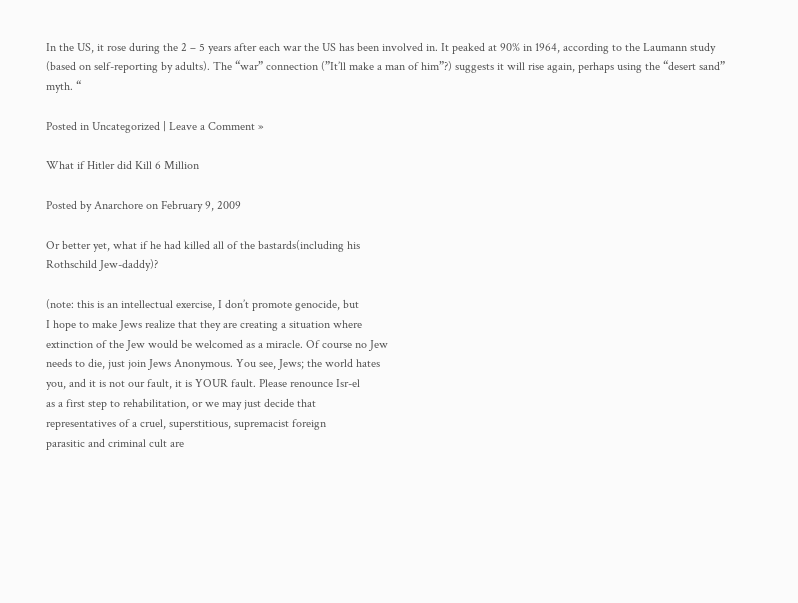In the US, it rose during the 2 – 5 years after each war the US has been involved in. It peaked at 90% in 1964, according to the Laumann study (based on self-reporting by adults). The “war” connection (”It’ll make a man of him”?) suggests it will rise again, perhaps using the “desert sand” myth. “

Posted in Uncategorized | Leave a Comment »

What if Hitler did Kill 6 Million

Posted by Anarchore on February 9, 2009

Or better yet, what if he had killed all of the bastards(including his
Rothschild Jew-daddy)?

(note: this is an intellectual exercise, I don’t promote genocide, but
I hope to make Jews realize that they are creating a situation where
extinction of the Jew would be welcomed as a miracle. Of course no Jew
needs to die, just join Jews Anonymous. You see, Jews; the world hates
you, and it is not our fault, it is YOUR fault. Please renounce Isr-el
as a first step to rehabilitation, or we may just decide that
representatives of a cruel, superstitious, supremacist foreign
parasitic and criminal cult are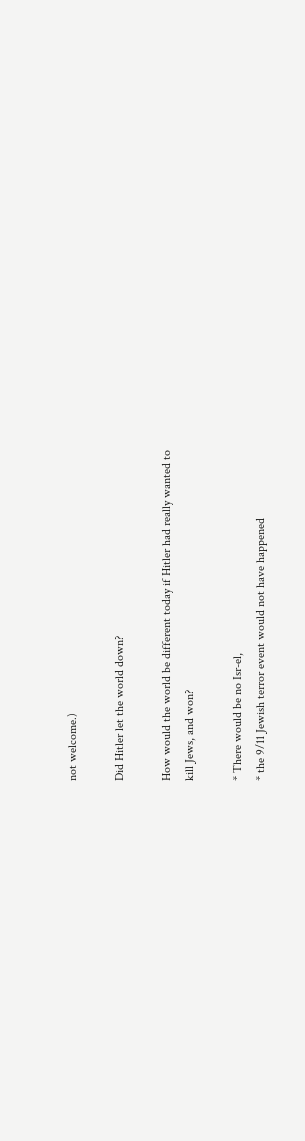not welcome.)

Did Hitler let the world down?

How would the world be different today if Hitler had really wanted to
kill Jews, and won?

* There would be no Isr-el,
* the 9/11 Jewish terror event would not have happened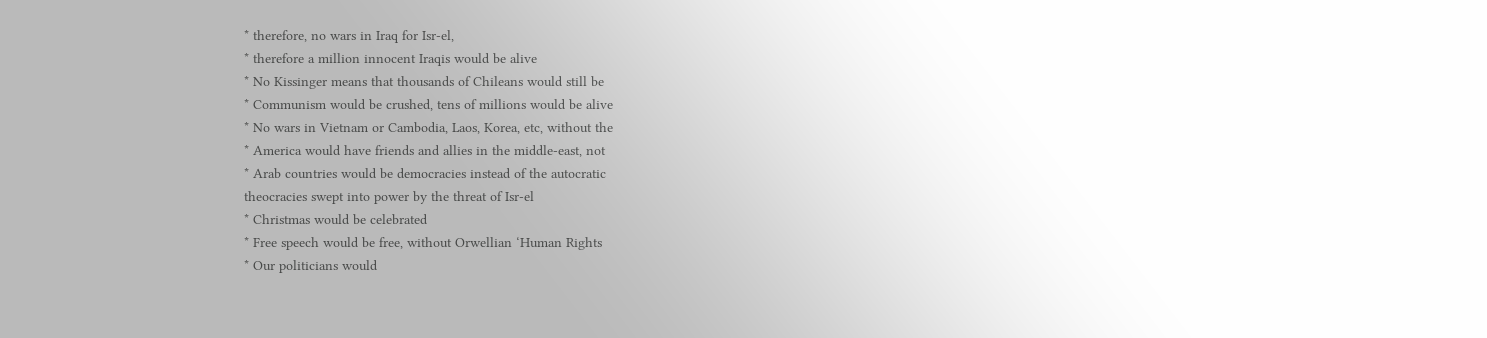* therefore, no wars in Iraq for Isr-el,
* therefore a million innocent Iraqis would be alive
* No Kissinger means that thousands of Chileans would still be
* Communism would be crushed, tens of millions would be alive
* No wars in Vietnam or Cambodia, Laos, Korea, etc, without the
* America would have friends and allies in the middle-east, not
* Arab countries would be democracies instead of the autocratic
theocracies swept into power by the threat of Isr-el
* Christmas would be celebrated
* Free speech would be free, without Orwellian ‘Human Rights
* Our politicians would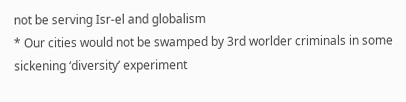not be serving Isr-el and globalism
* Our cities would not be swamped by 3rd worlder criminals in some
sickening ‘diversity’ experiment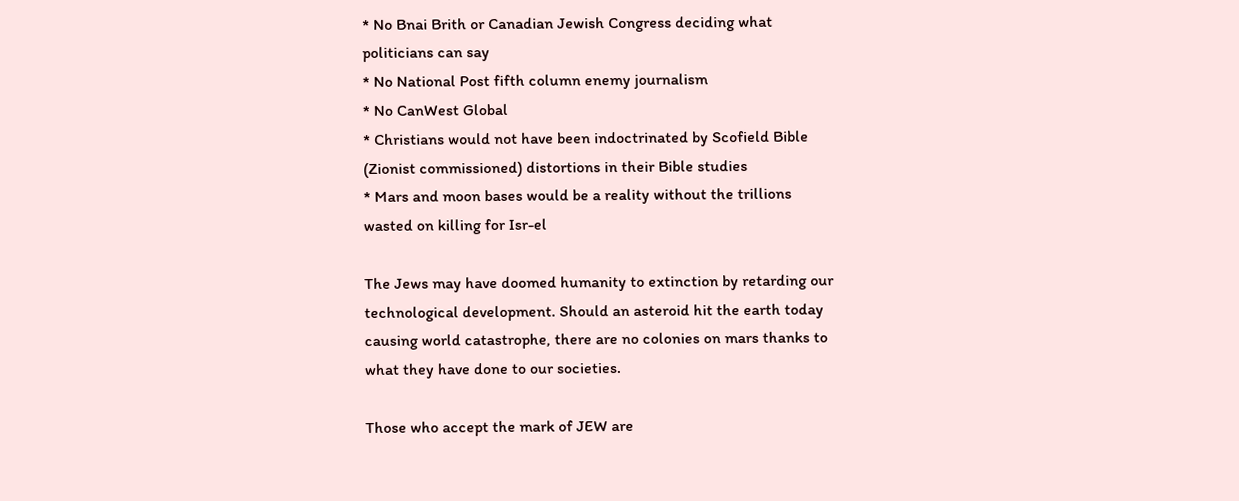* No Bnai Brith or Canadian Jewish Congress deciding what
politicians can say
* No National Post fifth column enemy journalism
* No CanWest Global
* Christians would not have been indoctrinated by Scofield Bible
(Zionist commissioned) distortions in their Bible studies
* Mars and moon bases would be a reality without the trillions
wasted on killing for Isr-el

The Jews may have doomed humanity to extinction by retarding our
technological development. Should an asteroid hit the earth today
causing world catastrophe, there are no colonies on mars thanks to
what they have done to our societies.

Those who accept the mark of JEW are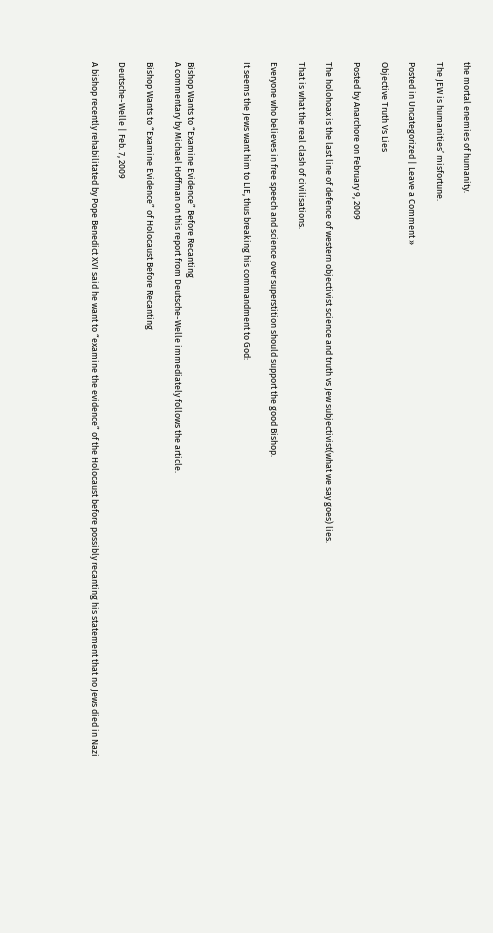the mortal enemies of humanity.

The JEW is humanities’ misfortune.

Posted in Uncategorized | Leave a Comment »

Objective Truth Vs Lies

Posted by Anarchore on February 9, 2009

The holohoax is the last line of defence of western objectivist science and truth vs Jew subjectivist(what we say goes) lies.

That is what the real clash of civilisations.

Everyone who believes in free speech and science over superstition should support the good Bishop.

It seems the Jews want him to LIE, thus breaking his commandment to God:



Bishop Wants to “Examine Evidence” Before Recanting
A commentary by Michael Hoffman on this report from Deutsche-Welle immediately follows the article.

Bishop Wants to “Examine Evidence” of Holocaust Before Recanting

Deutsche-Welle | Feb. 7, 2009

A bishop recently rehabilitated by Pope Benedict XVI said he want to “examine the evidence” of the Holocaust before possibly recanting his statement that no Jews died in Nazi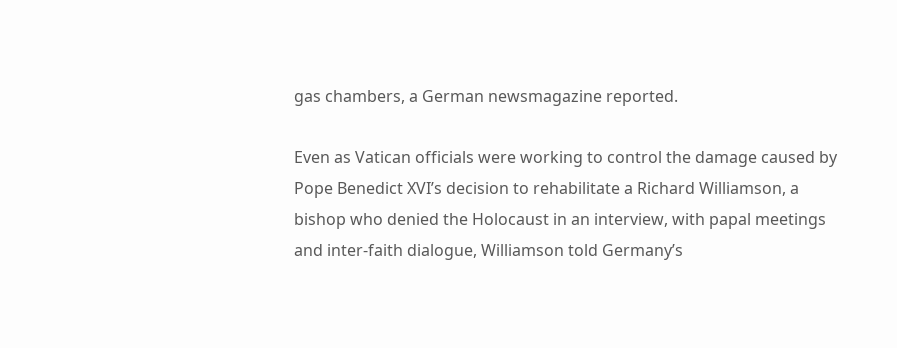gas chambers, a German newsmagazine reported.

Even as Vatican officials were working to control the damage caused by Pope Benedict XVI’s decision to rehabilitate a Richard Williamson, a bishop who denied the Holocaust in an interview, with papal meetings and inter-faith dialogue, Williamson told Germany’s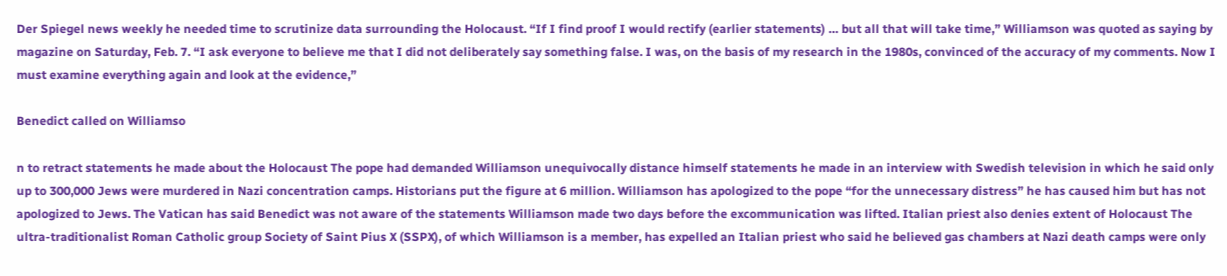Der Spiegel news weekly he needed time to scrutinize data surrounding the Holocaust. “If I find proof I would rectify (earlier statements) … but all that will take time,” Williamson was quoted as saying by magazine on Saturday, Feb. 7. “I ask everyone to believe me that I did not deliberately say something false. I was, on the basis of my research in the 1980s, convinced of the accuracy of my comments. Now I must examine everything again and look at the evidence,”

Benedict called on Williamso

n to retract statements he made about the Holocaust The pope had demanded Williamson unequivocally distance himself statements he made in an interview with Swedish television in which he said only up to 300,000 Jews were murdered in Nazi concentration camps. Historians put the figure at 6 million. Williamson has apologized to the pope “for the unnecessary distress” he has caused him but has not apologized to Jews. The Vatican has said Benedict was not aware of the statements Williamson made two days before the excommunication was lifted. Italian priest also denies extent of Holocaust The ultra-traditionalist Roman Catholic group Society of Saint Pius X (SSPX), of which Williamson is a member, has expelled an Italian priest who said he believed gas chambers at Nazi death camps were only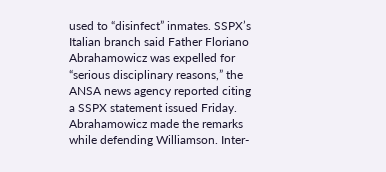used to “disinfect” inmates. SSPX’s Italian branch said Father Floriano Abrahamowicz was expelled for “serious disciplinary reasons,” the ANSA news agency reported citing a SSPX statement issued Friday. Abrahamowicz made the remarks while defending Williamson. Inter-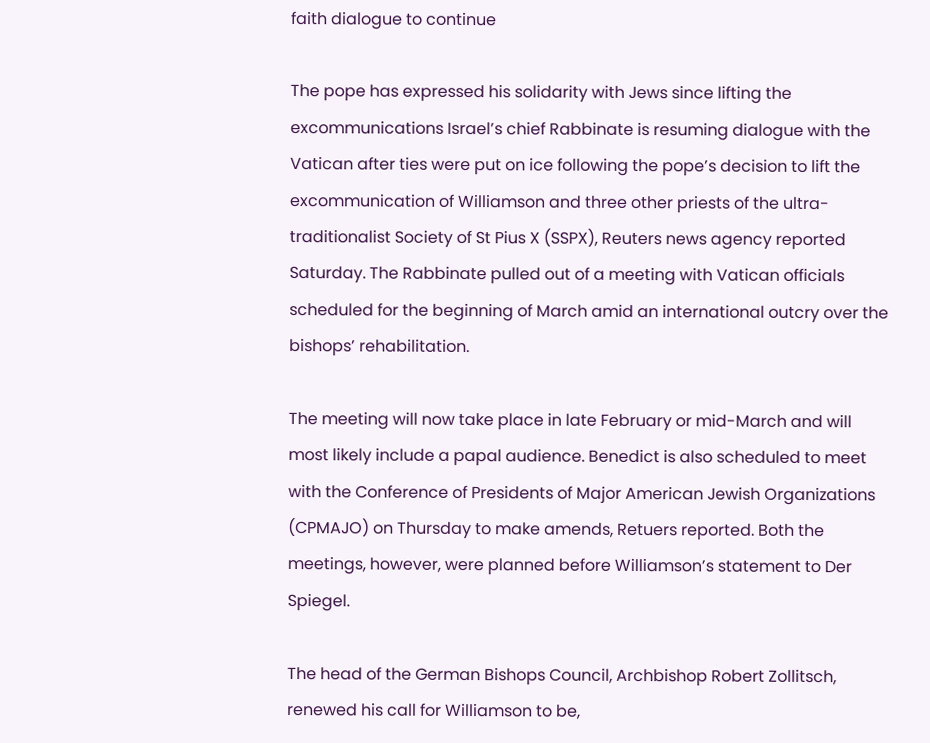faith dialogue to continue

The pope has expressed his solidarity with Jews since lifting the excommunications Israel’s chief Rabbinate is resuming dialogue with the Vatican after ties were put on ice following the pope’s decision to lift the excommunication of Williamson and three other priests of the ultra-traditionalist Society of St Pius X (SSPX), Reuters news agency reported Saturday. The Rabbinate pulled out of a meeting with Vatican officials scheduled for the beginning of March amid an international outcry over the bishops’ rehabilitation.

The meeting will now take place in late February or mid-March and will most likely include a papal audience. Benedict is also scheduled to meet with the Conference of Presidents of Major American Jewish Organizations (CPMAJO) on Thursday to make amends, Retuers reported. Both the meetings, however, were planned before Williamson’s statement to Der Spiegel.

The head of the German Bishops Council, Archbishop Robert Zollitsch, renewed his call for Williamson to be,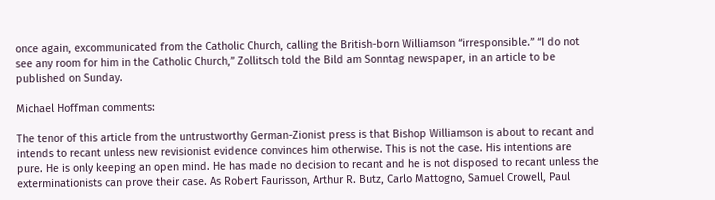once again, excommunicated from the Catholic Church, calling the British-born Williamson “irresponsible.” “I do not see any room for him in the Catholic Church,” Zollitsch told the Bild am Sonntag newspaper, in an article to be published on Sunday.

Michael Hoffman comments:

The tenor of this article from the untrustworthy German-Zionist press is that Bishop Williamson is about to recant and intends to recant unless new revisionist evidence convinces him otherwise. This is not the case. His intentions are pure. He is only keeping an open mind. He has made no decision to recant and he is not disposed to recant unless the exterminationists can prove their case. As Robert Faurisson, Arthur R. Butz, Carlo Mattogno, Samuel Crowell, Paul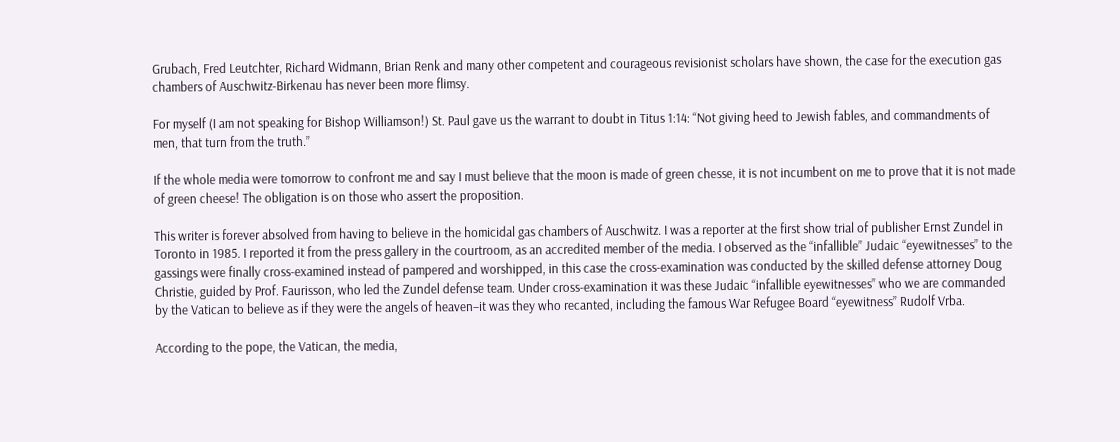Grubach, Fred Leutchter, Richard Widmann, Brian Renk and many other competent and courageous revisionist scholars have shown, the case for the execution gas chambers of Auschwitz-Birkenau has never been more flimsy.

For myself (I am not speaking for Bishop Williamson!) St. Paul gave us the warrant to doubt in Titus 1:14: “Not giving heed to Jewish fables, and commandments of men, that turn from the truth.”

If the whole media were tomorrow to confront me and say I must believe that the moon is made of green chesse, it is not incumbent on me to prove that it is not made of green cheese! The obligation is on those who assert the proposition.

This writer is forever absolved from having to believe in the homicidal gas chambers of Auschwitz. I was a reporter at the first show trial of publisher Ernst Zundel in Toronto in 1985. I reported it from the press gallery in the courtroom, as an accredited member of the media. I observed as the “infallible” Judaic “eyewitnesses” to the gassings were finally cross-examined instead of pampered and worshipped, in this case the cross-examination was conducted by the skilled defense attorney Doug Christie, guided by Prof. Faurisson, who led the Zundel defense team. Under cross-examination it was these Judaic “infallible eyewitnesses” who we are commanded by the Vatican to believe as if they were the angels of heaven–it was they who recanted, including the famous War Refugee Board “eyewitness” Rudolf Vrba.

According to the pope, the Vatican, the media,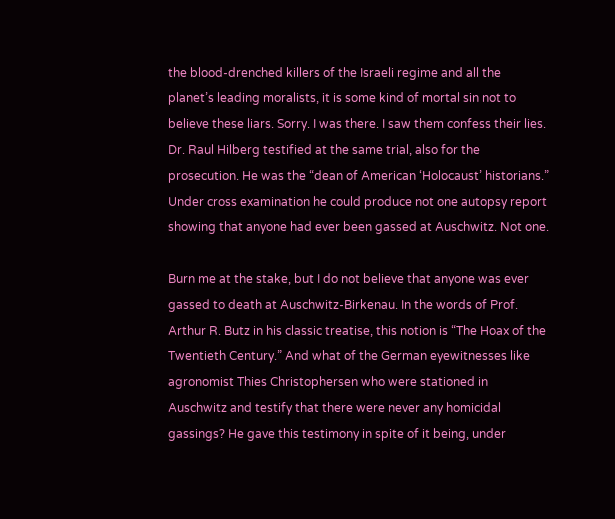the blood-drenched killers of the Israeli regime and all the planet’s leading moralists, it is some kind of mortal sin not to believe these liars. Sorry. I was there. I saw them confess their lies. Dr. Raul Hilberg testified at the same trial, also for the prosecution. He was the “dean of American ‘Holocaust’ historians.” Under cross examination he could produce not one autopsy report showing that anyone had ever been gassed at Auschwitz. Not one.

Burn me at the stake, but I do not believe that anyone was ever gassed to death at Auschwitz-Birkenau. In the words of Prof. Arthur R. Butz in his classic treatise, this notion is “The Hoax of the Twentieth Century.” And what of the German eyewitnesses like agronomist Thies Christophersen who were stationed in Auschwitz and testify that there were never any homicidal gassings? He gave this testimony in spite of it being, under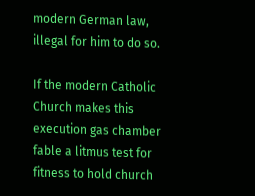modern German law, illegal for him to do so.

If the modern Catholic Church makes this execution gas chamber fable a litmus test for fitness to hold church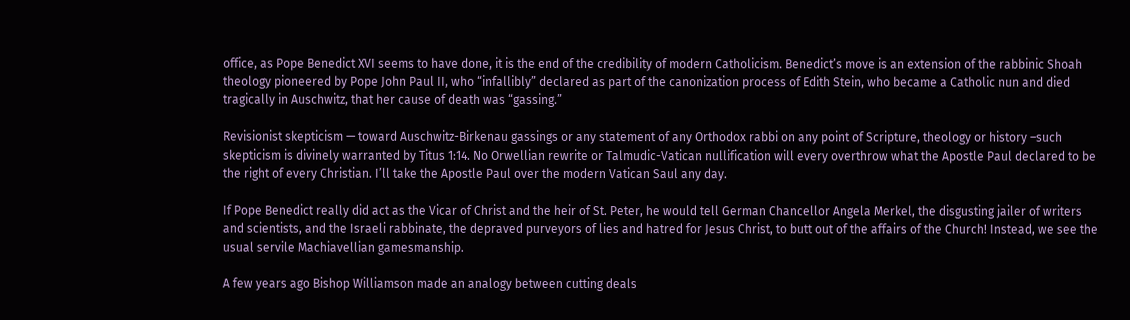office, as Pope Benedict XVI seems to have done, it is the end of the credibility of modern Catholicism. Benedict’s move is an extension of the rabbinic Shoah theology pioneered by Pope John Paul II, who “infallibly” declared as part of the canonization process of Edith Stein, who became a Catholic nun and died tragically in Auschwitz, that her cause of death was “gassing.”

Revisionist skepticism — toward Auschwitz-Birkenau gassings or any statement of any Orthodox rabbi on any point of Scripture, theology or history –such skepticism is divinely warranted by Titus 1:14. No Orwellian rewrite or Talmudic-Vatican nullification will every overthrow what the Apostle Paul declared to be the right of every Christian. I’ll take the Apostle Paul over the modern Vatican Saul any day.

If Pope Benedict really did act as the Vicar of Christ and the heir of St. Peter, he would tell German Chancellor Angela Merkel, the disgusting jailer of writers and scientists, and the Israeli rabbinate, the depraved purveyors of lies and hatred for Jesus Christ, to butt out of the affairs of the Church! Instead, we see the usual servile Machiavellian gamesmanship.

A few years ago Bishop Williamson made an analogy between cutting deals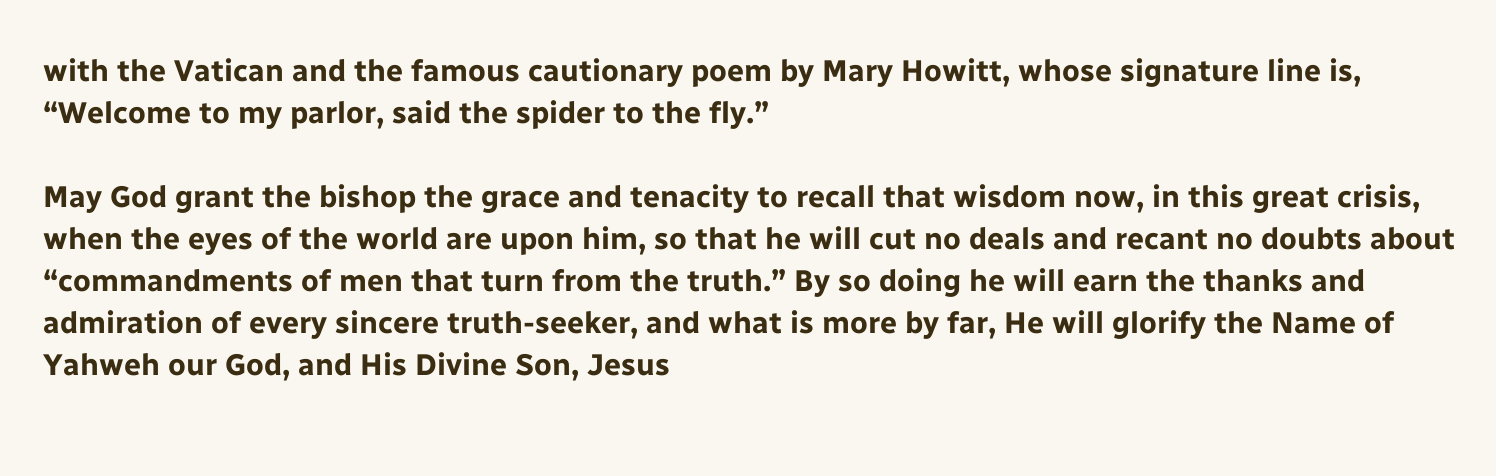with the Vatican and the famous cautionary poem by Mary Howitt, whose signature line is, “Welcome to my parlor, said the spider to the fly.”

May God grant the bishop the grace and tenacity to recall that wisdom now, in this great crisis, when the eyes of the world are upon him, so that he will cut no deals and recant no doubts about “commandments of men that turn from the truth.” By so doing he will earn the thanks and admiration of every sincere truth-seeker, and what is more by far, He will glorify the Name of Yahweh our God, and His Divine Son, Jesus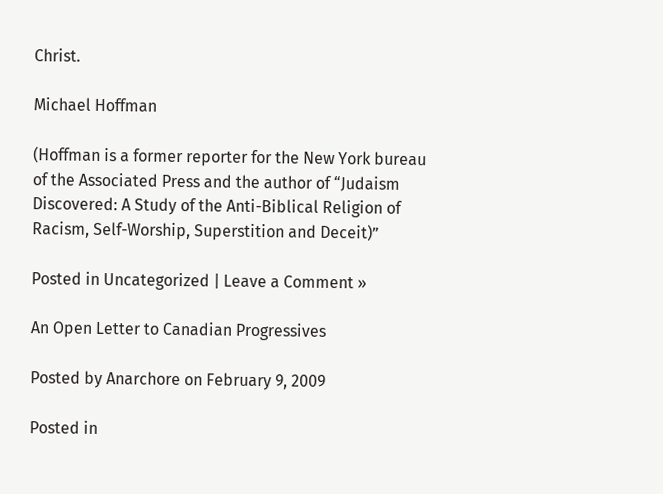Christ.

Michael Hoffman

(Hoffman is a former reporter for the New York bureau of the Associated Press and the author of “Judaism Discovered: A Study of the Anti-Biblical Religion of Racism, Self-Worship, Superstition and Deceit)”

Posted in Uncategorized | Leave a Comment »

An Open Letter to Canadian Progressives

Posted by Anarchore on February 9, 2009

Posted in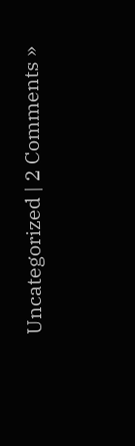Uncategorized | 2 Comments »